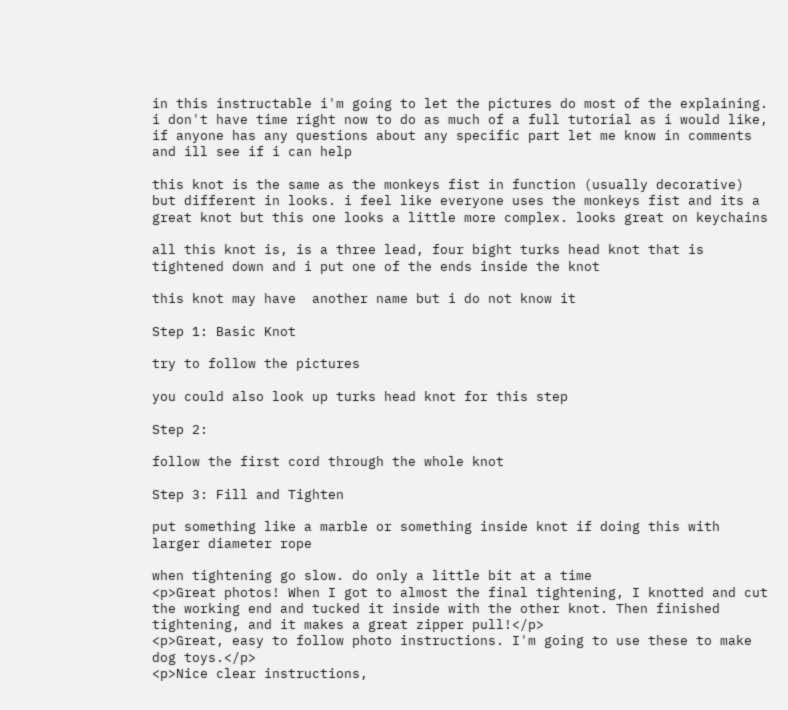in this instructable i'm going to let the pictures do most of the explaining. i don't have time right now to do as much of a full tutorial as i would like, if anyone has any questions about any specific part let me know in comments and ill see if i can help

this knot is the same as the monkeys fist in function (usually decorative) but different in looks. i feel like everyone uses the monkeys fist and its a great knot but this one looks a little more complex. looks great on keychains

all this knot is, is a three lead, four bight turks head knot that is tightened down and i put one of the ends inside the knot

this knot may have  another name but i do not know it

Step 1: Basic Knot

try to follow the pictures

you could also look up turks head knot for this step

Step 2:

follow the first cord through the whole knot

Step 3: Fill and Tighten

put something like a marble or something inside knot if doing this with larger diameter rope

when tightening go slow. do only a little bit at a time
<p>Great photos! When I got to almost the final tightening, I knotted and cut the working end and tucked it inside with the other knot. Then finished tightening, and it makes a great zipper pull!</p>
<p>Great, easy to follow photo instructions. I'm going to use these to make dog toys.</p>
<p>Nice clear instructions,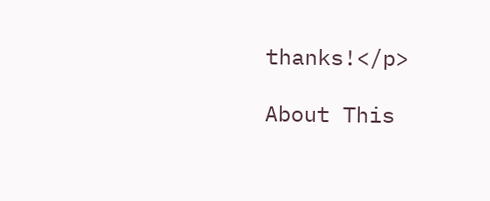thanks!</p>

About This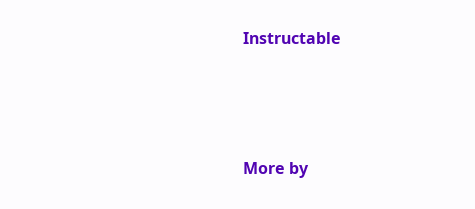Instructable




More by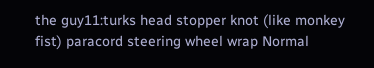the guy11:turks head stopper knot (like monkey fist) paracord steering wheel wrap Normal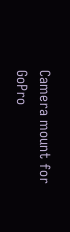Camera mount for GoPro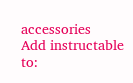accessories
Add instructable to: